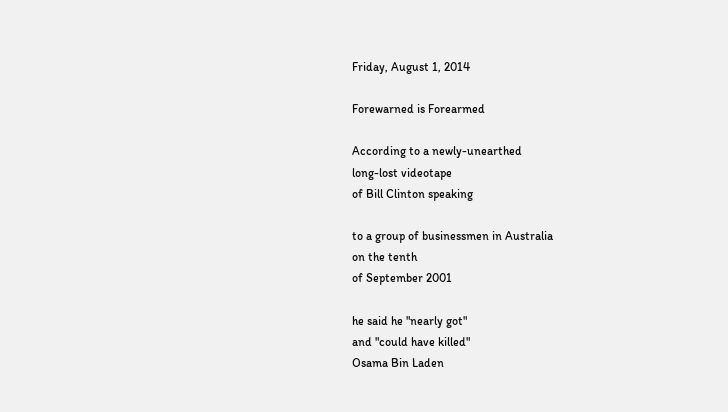Friday, August 1, 2014

Forewarned is Forearmed

According to a newly-unearthed
long-lost videotape
of Bill Clinton speaking

to a group of businessmen in Australia
on the tenth
of September 2001

he said he "nearly got"
and "could have killed"
Osama Bin Laden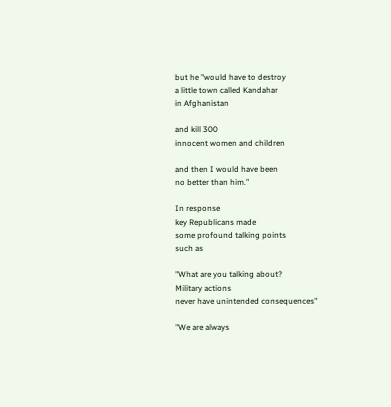but he "would have to destroy
a little town called Kandahar
in Afghanistan

and kill 300
innocent women and children

and then I would have been
no better than him.”

In response
key Republicans made
some profound talking points
such as

"What are you talking about?
Military actions
never have unintended consequences"

"We are always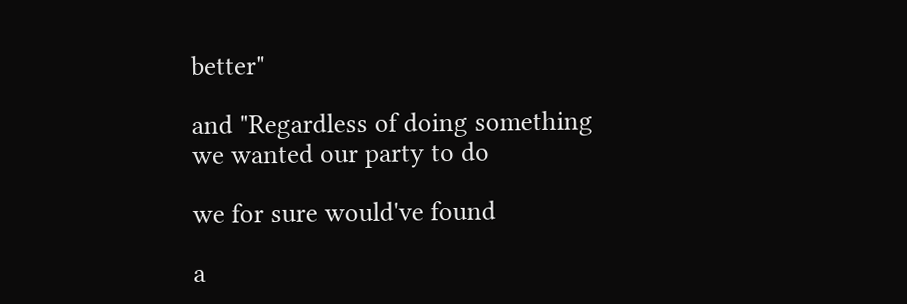better"

and "Regardless of doing something
we wanted our party to do

we for sure would've found

a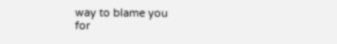way to blame you
for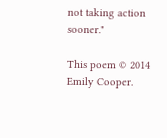not taking action sooner."

This poem © 2014 Emily Cooper.